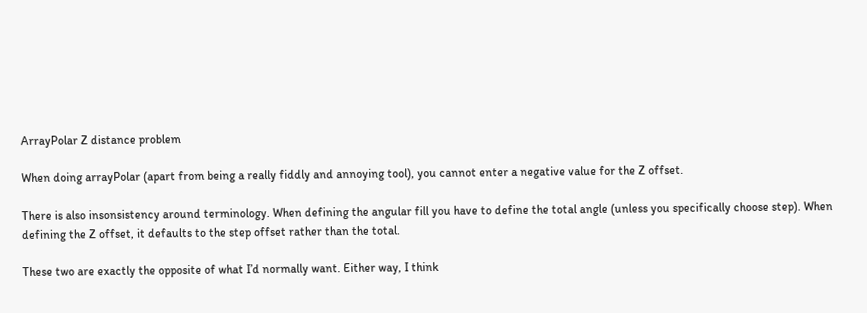ArrayPolar Z distance problem

When doing arrayPolar (apart from being a really fiddly and annoying tool), you cannot enter a negative value for the Z offset.

There is also insonsistency around terminology. When defining the angular fill you have to define the total angle (unless you specifically choose step). When defining the Z offset, it defaults to the step offset rather than the total.

These two are exactly the opposite of what I’d normally want. Either way, I think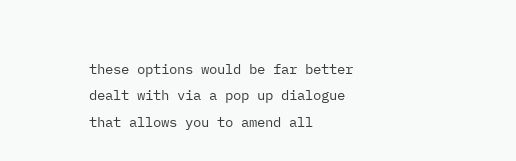these options would be far better dealt with via a pop up dialogue that allows you to amend all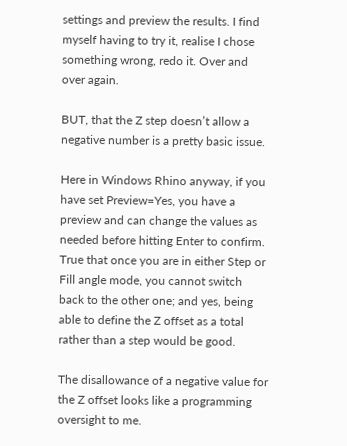settings and preview the results. I find myself having to try it, realise I chose something wrong, redo it. Over and over again.

BUT, that the Z step doesn’t allow a negative number is a pretty basic issue.

Here in Windows Rhino anyway, if you have set Preview=Yes, you have a preview and can change the values as needed before hitting Enter to confirm. True that once you are in either Step or Fill angle mode, you cannot switch back to the other one; and yes, being able to define the Z offset as a total rather than a step would be good.

The disallowance of a negative value for the Z offset looks like a programming oversight to me.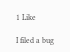1 Like

I filed a bug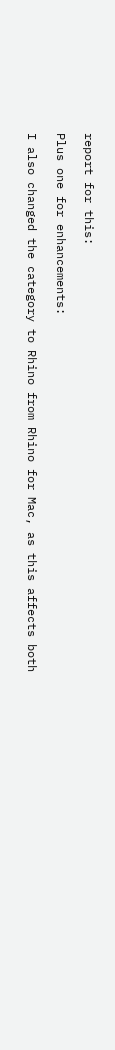report for this:

Plus one for enhancements:

I also changed the category to Rhino from Rhino for Mac, as this affects both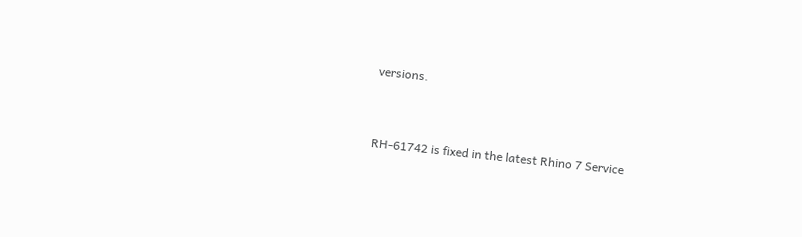versions.


RH-61742 is fixed in the latest Rhino 7 Service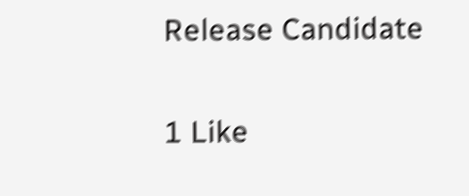Release Candidate

1 Like